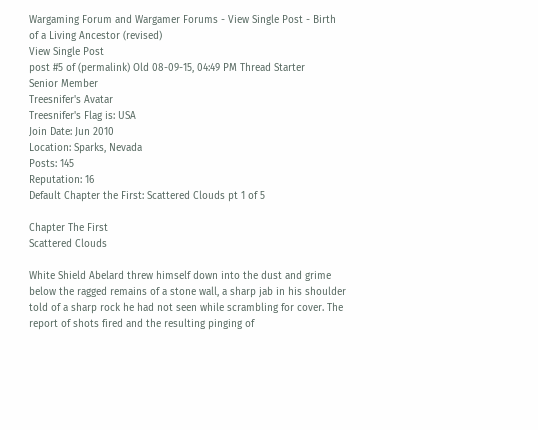Wargaming Forum and Wargamer Forums - View Single Post - Birth of a Living Ancestor (revised)
View Single Post
post #5 of (permalink) Old 08-09-15, 04:49 PM Thread Starter
Senior Member
Treesnifer's Avatar
Treesnifer's Flag is: USA
Join Date: Jun 2010
Location: Sparks, Nevada
Posts: 145
Reputation: 16
Default Chapter the First: Scattered Clouds pt 1 of 5

Chapter The First
Scattered Clouds

White Shield Abelard threw himself down into the dust and grime below the ragged remains of a stone wall, a sharp jab in his shoulder told of a sharp rock he had not seen while scrambling for cover. The report of shots fired and the resulting pinging of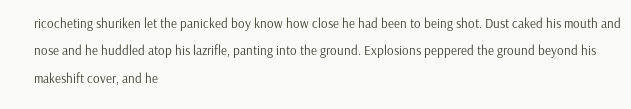ricocheting shuriken let the panicked boy know how close he had been to being shot. Dust caked his mouth and nose and he huddled atop his lazrifle, panting into the ground. Explosions peppered the ground beyond his makeshift cover, and he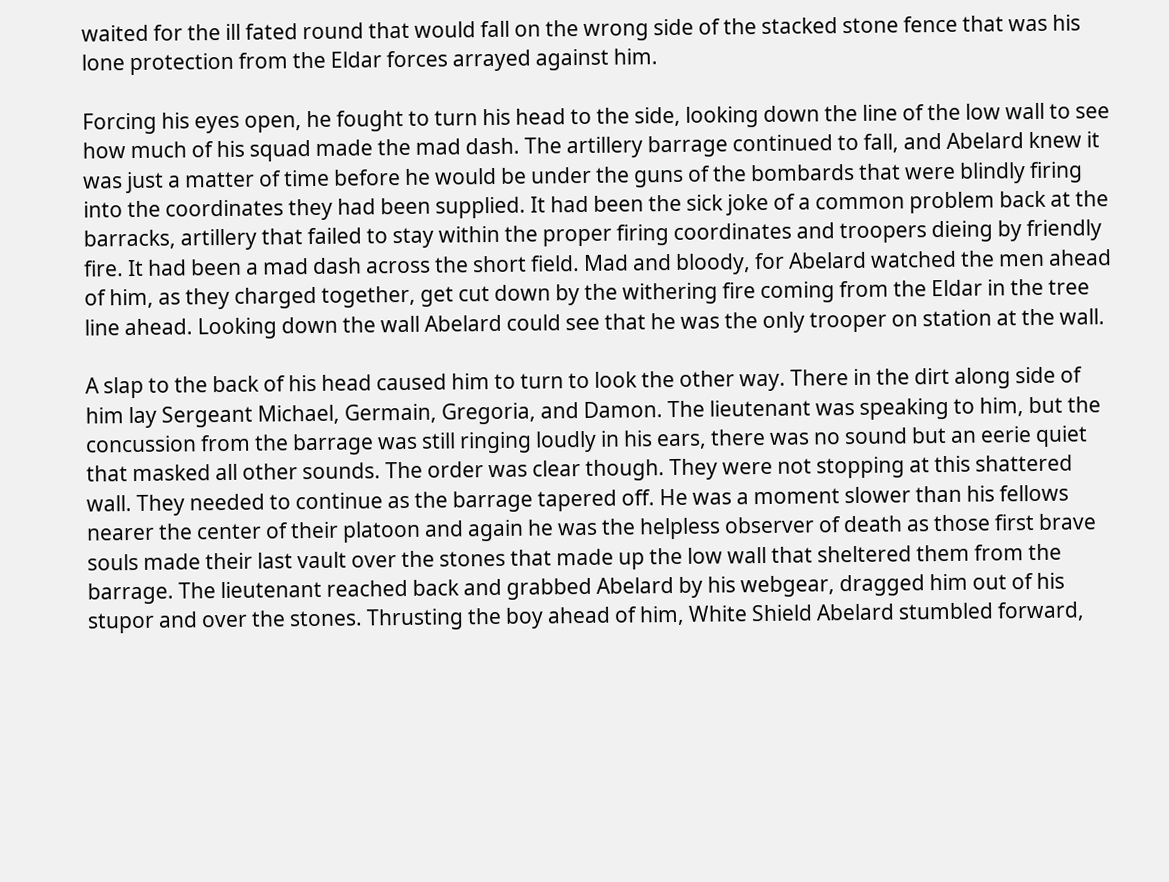waited for the ill fated round that would fall on the wrong side of the stacked stone fence that was his lone protection from the Eldar forces arrayed against him.

Forcing his eyes open, he fought to turn his head to the side, looking down the line of the low wall to see how much of his squad made the mad dash. The artillery barrage continued to fall, and Abelard knew it was just a matter of time before he would be under the guns of the bombards that were blindly firing into the coordinates they had been supplied. It had been the sick joke of a common problem back at the barracks, artillery that failed to stay within the proper firing coordinates and troopers dieing by friendly fire. It had been a mad dash across the short field. Mad and bloody, for Abelard watched the men ahead of him, as they charged together, get cut down by the withering fire coming from the Eldar in the tree line ahead. Looking down the wall Abelard could see that he was the only trooper on station at the wall.

A slap to the back of his head caused him to turn to look the other way. There in the dirt along side of him lay Sergeant Michael, Germain, Gregoria, and Damon. The lieutenant was speaking to him, but the concussion from the barrage was still ringing loudly in his ears, there was no sound but an eerie quiet that masked all other sounds. The order was clear though. They were not stopping at this shattered wall. They needed to continue as the barrage tapered off. He was a moment slower than his fellows nearer the center of their platoon and again he was the helpless observer of death as those first brave souls made their last vault over the stones that made up the low wall that sheltered them from the barrage. The lieutenant reached back and grabbed Abelard by his webgear, dragged him out of his stupor and over the stones. Thrusting the boy ahead of him, White Shield Abelard stumbled forward,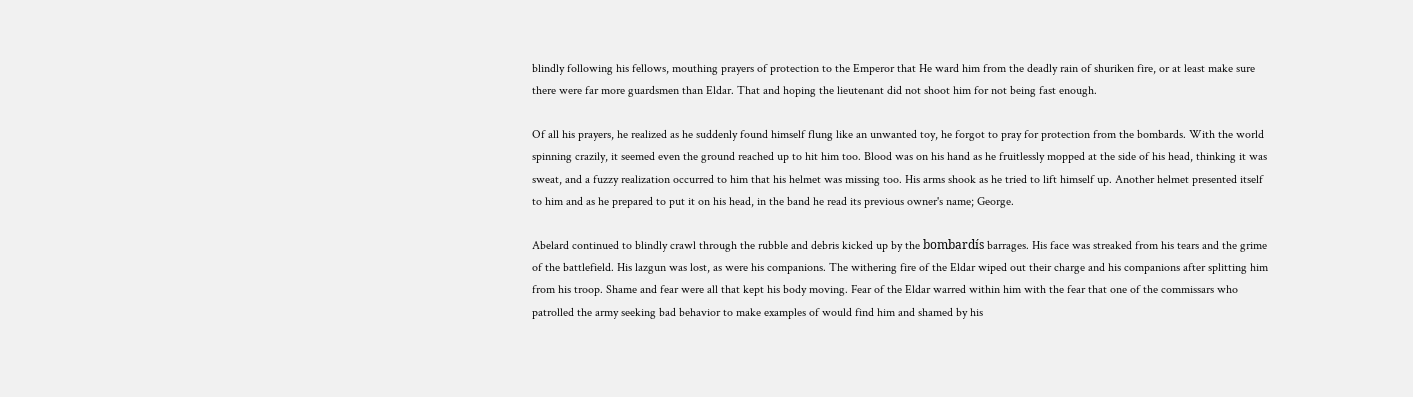blindly following his fellows, mouthing prayers of protection to the Emperor that He ward him from the deadly rain of shuriken fire, or at least make sure there were far more guardsmen than Eldar. That and hoping the lieutenant did not shoot him for not being fast enough.

Of all his prayers, he realized as he suddenly found himself flung like an unwanted toy, he forgot to pray for protection from the bombards. With the world spinning crazily, it seemed even the ground reached up to hit him too. Blood was on his hand as he fruitlessly mopped at the side of his head, thinking it was sweat, and a fuzzy realization occurred to him that his helmet was missing too. His arms shook as he tried to lift himself up. Another helmet presented itself to him and as he prepared to put it on his head, in the band he read its previous owner's name; George.

Abelard continued to blindly crawl through the rubble and debris kicked up by the bombardís barrages. His face was streaked from his tears and the grime of the battlefield. His lazgun was lost, as were his companions. The withering fire of the Eldar wiped out their charge and his companions after splitting him from his troop. Shame and fear were all that kept his body moving. Fear of the Eldar warred within him with the fear that one of the commissars who patrolled the army seeking bad behavior to make examples of would find him and shamed by his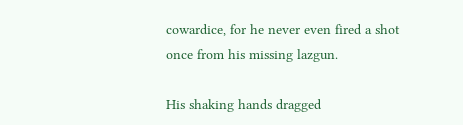cowardice, for he never even fired a shot once from his missing lazgun.

His shaking hands dragged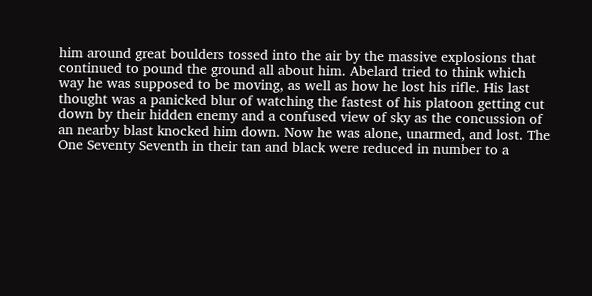him around great boulders tossed into the air by the massive explosions that continued to pound the ground all about him. Abelard tried to think which way he was supposed to be moving, as well as how he lost his rifle. His last thought was a panicked blur of watching the fastest of his platoon getting cut down by their hidden enemy and a confused view of sky as the concussion of an nearby blast knocked him down. Now he was alone, unarmed, and lost. The One Seventy Seventh in their tan and black were reduced in number to a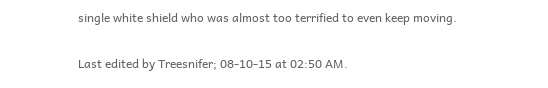single white shield who was almost too terrified to even keep moving.

Last edited by Treesnifer; 08-10-15 at 02:50 AM.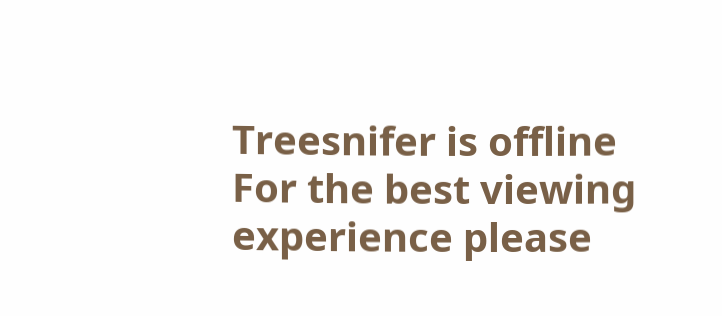Treesnifer is offline
For the best viewing experience please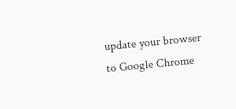update your browser to Google Chrome